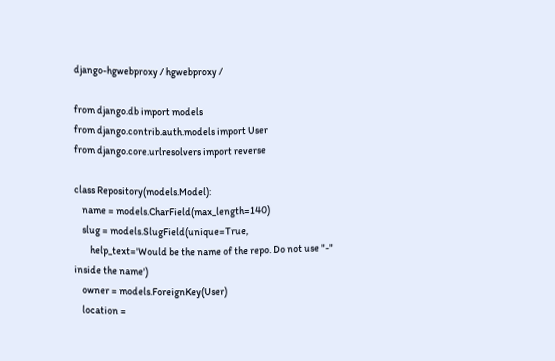django-hgwebproxy / hgwebproxy /

from django.db import models
from django.contrib.auth.models import User
from django.core.urlresolvers import reverse

class Repository(models.Model):
    name = models.CharField(max_length=140)
    slug = models.SlugField(unique=True,
        help_text='Would be the name of the repo. Do not use "-" inside the name')
    owner = models.ForeignKey(User)
    location =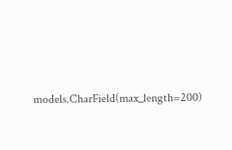models.CharField(max_length=200)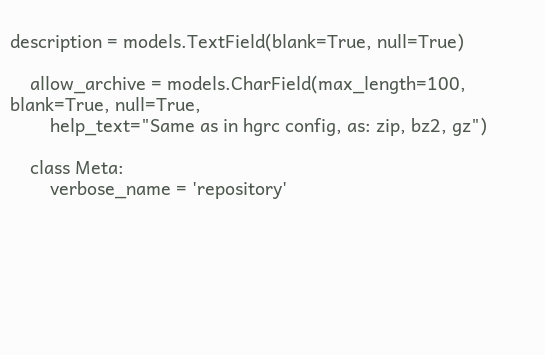description = models.TextField(blank=True, null=True)

    allow_archive = models.CharField(max_length=100, blank=True, null=True,
        help_text="Same as in hgrc config, as: zip, bz2, gz")

    class Meta:
        verbose_name = 'repository'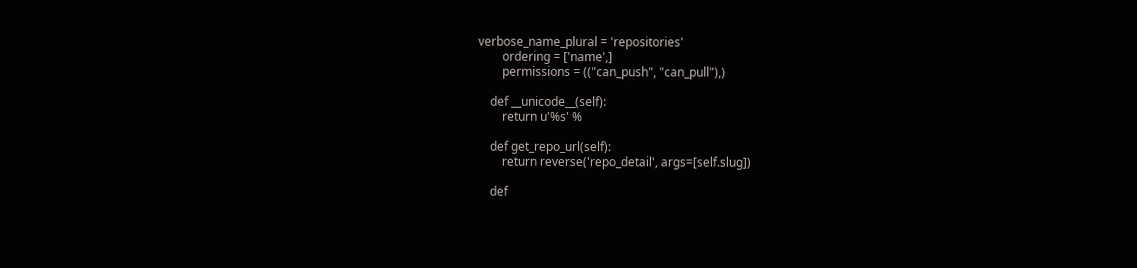verbose_name_plural = 'repositories'
        ordering = ['name',]
        permissions = (("can_push", "can_pull"),)

    def __unicode__(self):
        return u'%s' %

    def get_repo_url(self):
        return reverse('repo_detail', args=[self.slug])

    def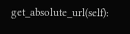get_absolute_url(self):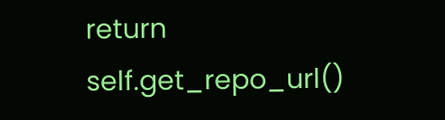return self.get_repo_url()